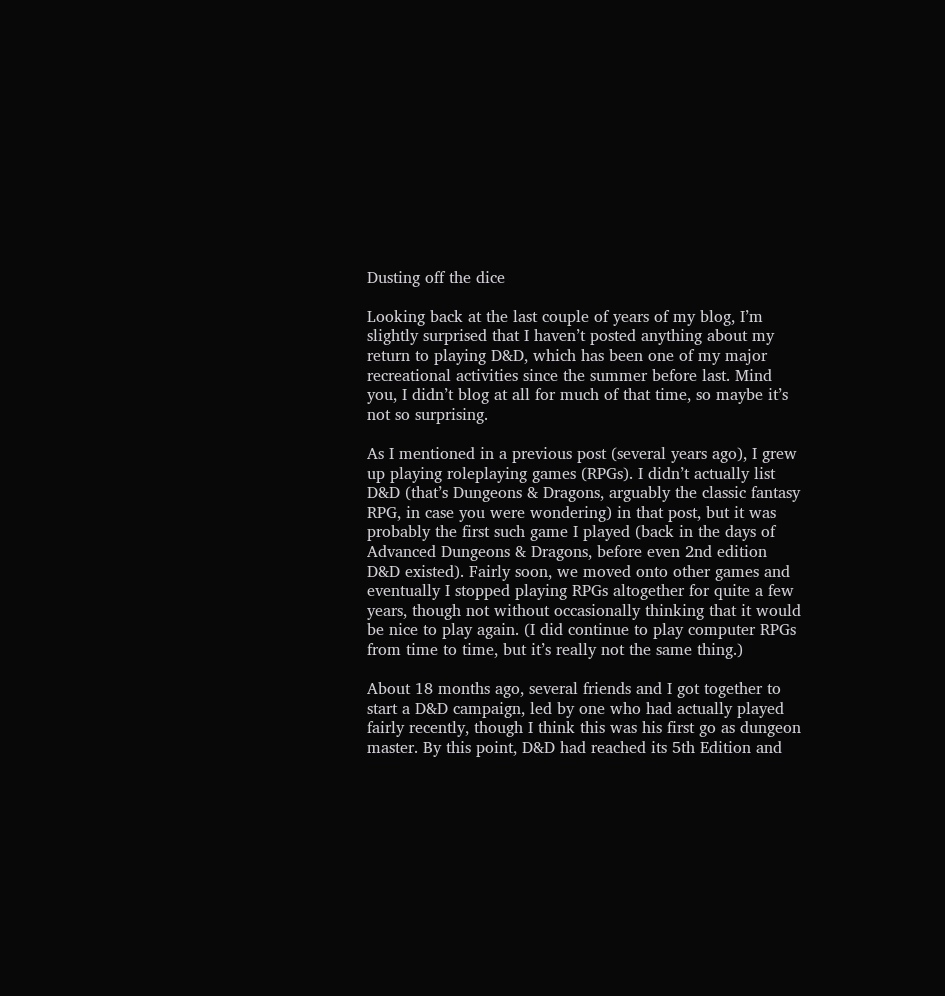Dusting off the dice

Looking back at the last couple of years of my blog, I’m slightly surprised that I haven’t posted anything about my return to playing D&D, which has been one of my major recreational activities since the summer before last. Mind you, I didn’t blog at all for much of that time, so maybe it’s not so surprising.

As I mentioned in a previous post (several years ago), I grew up playing roleplaying games (RPGs). I didn’t actually list D&D (that’s Dungeons & Dragons, arguably the classic fantasy RPG, in case you were wondering) in that post, but it was probably the first such game I played (back in the days of Advanced Dungeons & Dragons, before even 2nd edition D&D existed). Fairly soon, we moved onto other games and eventually I stopped playing RPGs altogether for quite a few years, though not without occasionally thinking that it would be nice to play again. (I did continue to play computer RPGs from time to time, but it’s really not the same thing.)

About 18 months ago, several friends and I got together to start a D&D campaign, led by one who had actually played fairly recently, though I think this was his first go as dungeon master. By this point, D&D had reached its 5th Edition and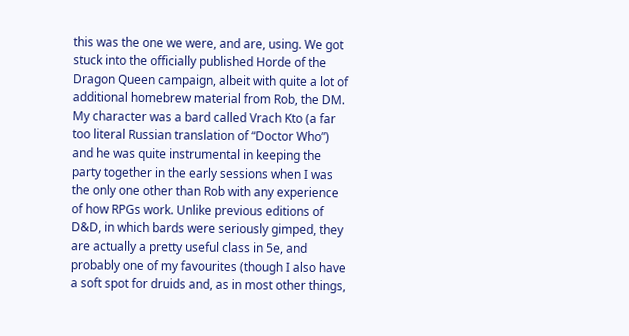this was the one we were, and are, using. We got stuck into the officially published Horde of the Dragon Queen campaign, albeit with quite a lot of additional homebrew material from Rob, the DM. My character was a bard called Vrach Kto (a far too literal Russian translation of “Doctor Who”) and he was quite instrumental in keeping the party together in the early sessions when I was the only one other than Rob with any experience of how RPGs work. Unlike previous editions of D&D, in which bards were seriously gimped, they are actually a pretty useful class in 5e, and probably one of my favourites (though I also have a soft spot for druids and, as in most other things,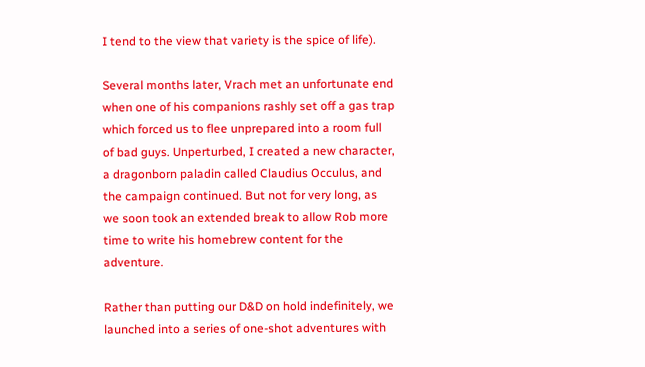I tend to the view that variety is the spice of life).

Several months later, Vrach met an unfortunate end when one of his companions rashly set off a gas trap which forced us to flee unprepared into a room full of bad guys. Unperturbed, I created a new character, a dragonborn paladin called Claudius Occulus, and the campaign continued. But not for very long, as we soon took an extended break to allow Rob more time to write his homebrew content for the adventure.

Rather than putting our D&D on hold indefinitely, we launched into a series of one-shot adventures with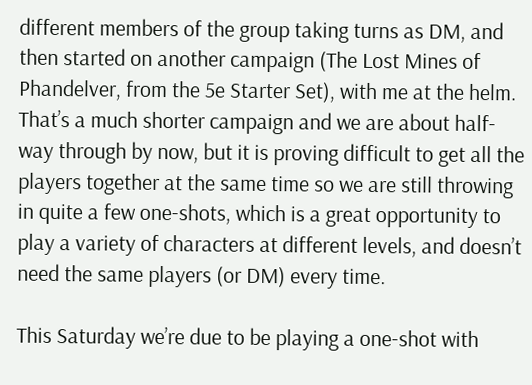different members of the group taking turns as DM, and then started on another campaign (The Lost Mines of Phandelver, from the 5e Starter Set), with me at the helm. That’s a much shorter campaign and we are about half-way through by now, but it is proving difficult to get all the players together at the same time so we are still throwing in quite a few one-shots, which is a great opportunity to play a variety of characters at different levels, and doesn’t need the same players (or DM) every time.

This Saturday we’re due to be playing a one-shot with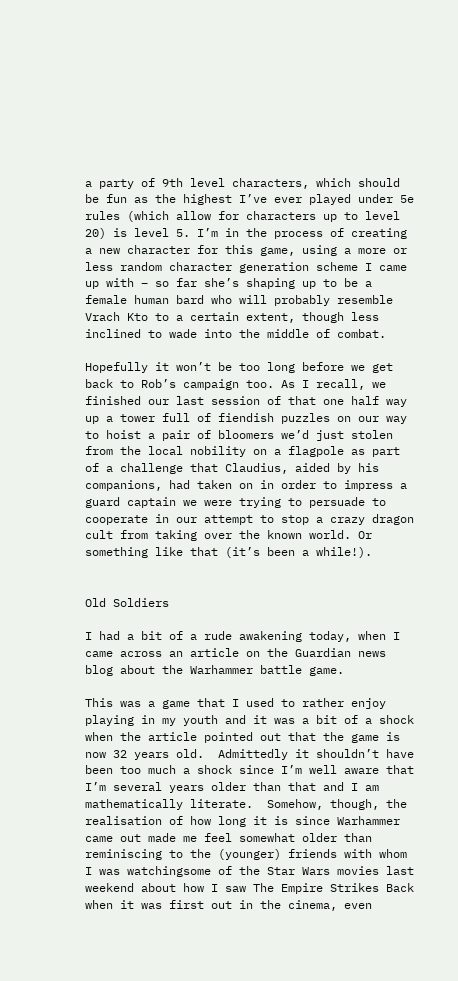a party of 9th level characters, which should be fun as the highest I’ve ever played under 5e rules (which allow for characters up to level 20) is level 5. I’m in the process of creating a new character for this game, using a more or less random character generation scheme I came up with – so far she’s shaping up to be a female human bard who will probably resemble Vrach Kto to a certain extent, though less inclined to wade into the middle of combat.

Hopefully it won’t be too long before we get back to Rob’s campaign too. As I recall, we finished our last session of that one half way up a tower full of fiendish puzzles on our way to hoist a pair of bloomers we’d just stolen from the local nobility on a flagpole as part of a challenge that Claudius, aided by his companions, had taken on in order to impress a guard captain we were trying to persuade to cooperate in our attempt to stop a crazy dragon cult from taking over the known world. Or something like that (it’s been a while!).


Old Soldiers

I had a bit of a rude awakening today, when I came across an article on the Guardian news blog about the Warhammer battle game.

This was a game that I used to rather enjoy playing in my youth and it was a bit of a shock when the article pointed out that the game is now 32 years old.  Admittedly it shouldn’t have been too much a shock since I’m well aware that I’m several years older than that and I am mathematically literate.  Somehow, though, the realisation of how long it is since Warhammer came out made me feel somewhat older than reminiscing to the (younger) friends with whom I was watchingsome of the Star Wars movies last weekend about how I saw The Empire Strikes Back when it was first out in the cinema, even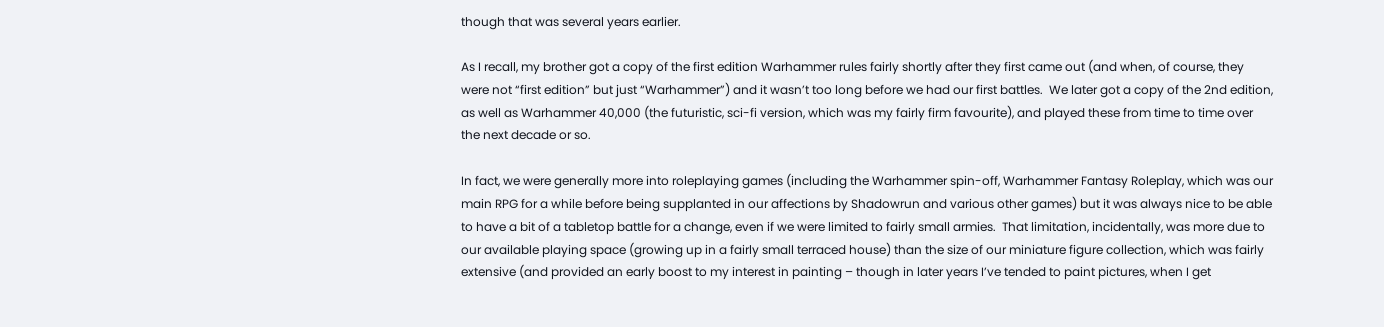though that was several years earlier.

As I recall, my brother got a copy of the first edition Warhammer rules fairly shortly after they first came out (and when, of course, they were not “first edition” but just “Warhammer”) and it wasn’t too long before we had our first battles.  We later got a copy of the 2nd edition, as well as Warhammer 40,000 (the futuristic, sci-fi version, which was my fairly firm favourite), and played these from time to time over the next decade or so.

In fact, we were generally more into roleplaying games (including the Warhammer spin-off, Warhammer Fantasy Roleplay, which was our main RPG for a while before being supplanted in our affections by Shadowrun and various other games) but it was always nice to be able to have a bit of a tabletop battle for a change, even if we were limited to fairly small armies.  That limitation, incidentally, was more due to our available playing space (growing up in a fairly small terraced house) than the size of our miniature figure collection, which was fairly extensive (and provided an early boost to my interest in painting – though in later years I’ve tended to paint pictures, when I get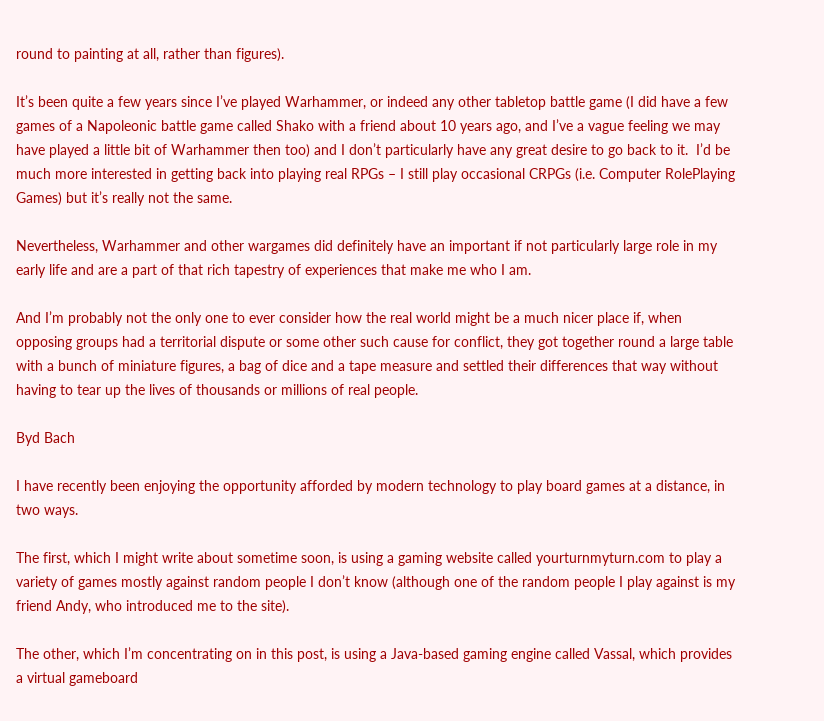round to painting at all, rather than figures).

It’s been quite a few years since I’ve played Warhammer, or indeed any other tabletop battle game (I did have a few games of a Napoleonic battle game called Shako with a friend about 10 years ago, and I’ve a vague feeling we may have played a little bit of Warhammer then too) and I don’t particularly have any great desire to go back to it.  I’d be much more interested in getting back into playing real RPGs – I still play occasional CRPGs (i.e. Computer RolePlaying Games) but it’s really not the same.

Nevertheless, Warhammer and other wargames did definitely have an important if not particularly large role in my early life and are a part of that rich tapestry of experiences that make me who I am.

And I’m probably not the only one to ever consider how the real world might be a much nicer place if, when opposing groups had a territorial dispute or some other such cause for conflict, they got together round a large table with a bunch of miniature figures, a bag of dice and a tape measure and settled their differences that way without having to tear up the lives of thousands or millions of real people.

Byd Bach

I have recently been enjoying the opportunity afforded by modern technology to play board games at a distance, in two ways.

The first, which I might write about sometime soon, is using a gaming website called yourturnmyturn.com to play a variety of games mostly against random people I don’t know (although one of the random people I play against is my friend Andy, who introduced me to the site).

The other, which I’m concentrating on in this post, is using a Java-based gaming engine called Vassal, which provides a virtual gameboard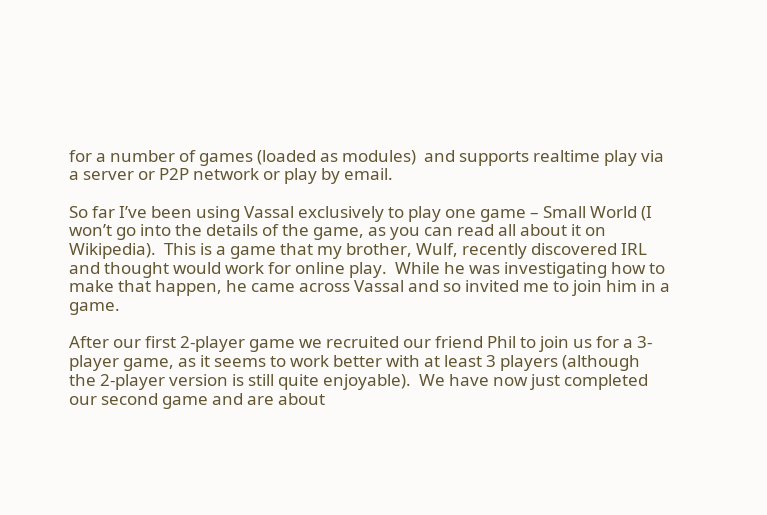for a number of games (loaded as modules)  and supports realtime play via a server or P2P network or play by email.

So far I’ve been using Vassal exclusively to play one game – Small World (I won’t go into the details of the game, as you can read all about it on Wikipedia).  This is a game that my brother, Wulf, recently discovered IRL and thought would work for online play.  While he was investigating how to make that happen, he came across Vassal and so invited me to join him in a game.

After our first 2-player game we recruited our friend Phil to join us for a 3-player game, as it seems to work better with at least 3 players (although the 2-player version is still quite enjoyable).  We have now just completed our second game and are about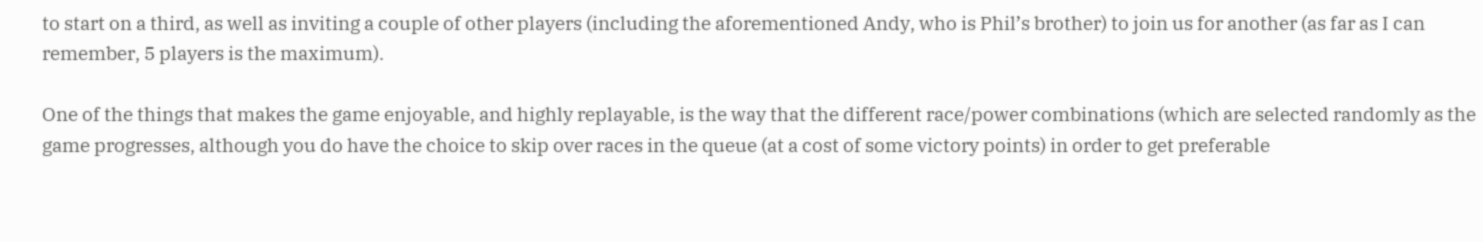to start on a third, as well as inviting a couple of other players (including the aforementioned Andy, who is Phil’s brother) to join us for another (as far as I can remember, 5 players is the maximum).

One of the things that makes the game enjoyable, and highly replayable, is the way that the different race/power combinations (which are selected randomly as the game progresses, although you do have the choice to skip over races in the queue (at a cost of some victory points) in order to get preferable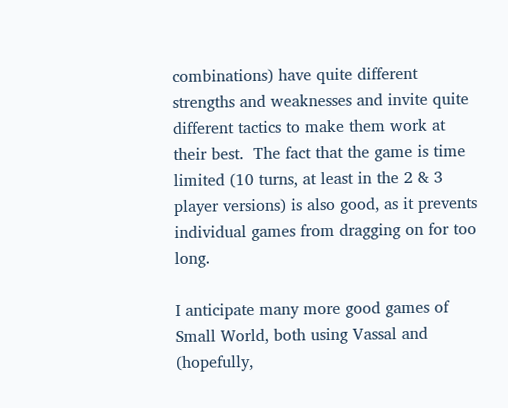combinations) have quite different strengths and weaknesses and invite quite different tactics to make them work at their best.  The fact that the game is time limited (10 turns, at least in the 2 & 3 player versions) is also good, as it prevents individual games from dragging on for too long.

I anticipate many more good games of Small World, both using Vassal and (hopefully,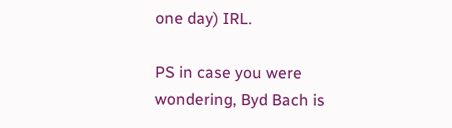one day) IRL.

PS in case you were wondering, Byd Bach is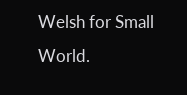Welsh for Small World.